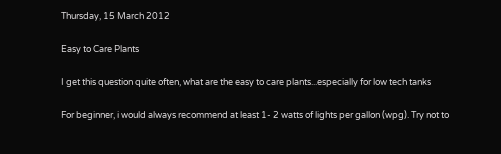Thursday, 15 March 2012

Easy to Care Plants

I get this question quite often, what are the easy to care plants...especially for low tech tanks

For beginner, i would always recommend at least 1- 2 watts of lights per gallon (wpg). Try not to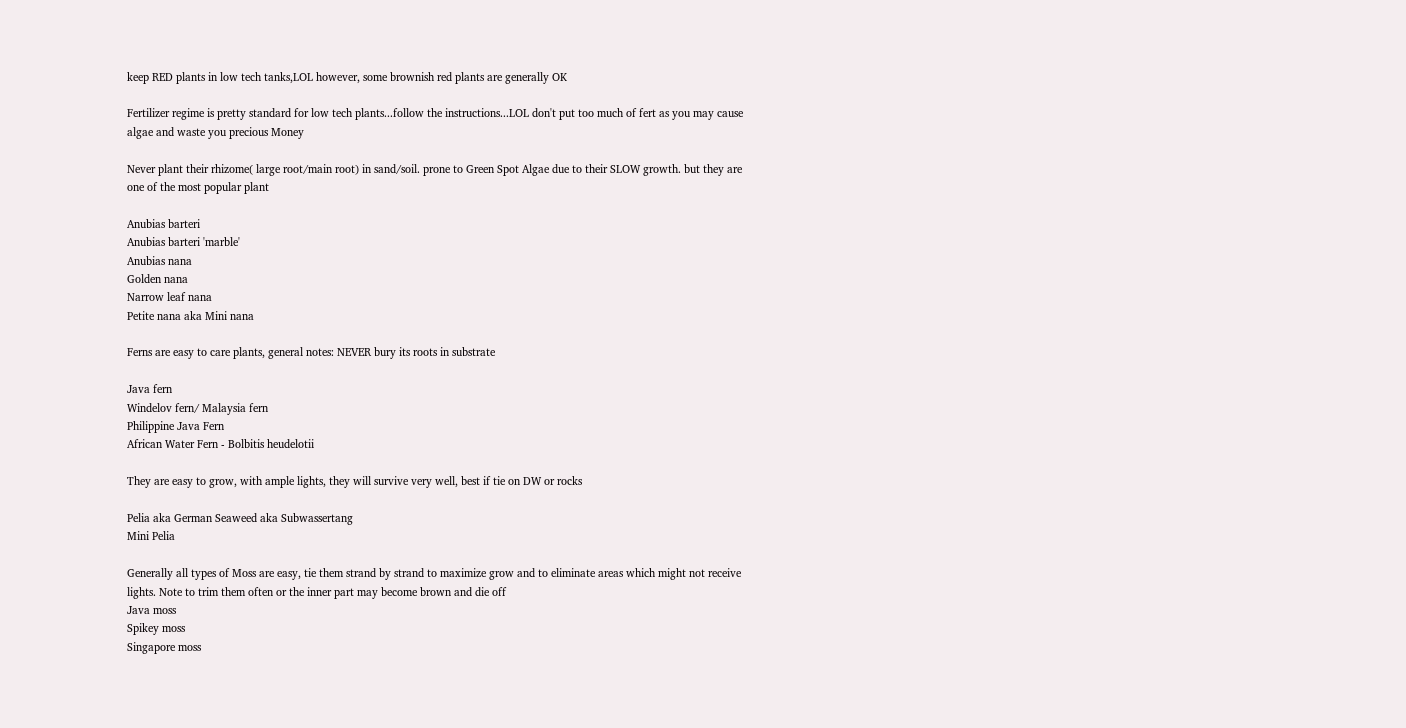keep RED plants in low tech tanks,LOL however, some brownish red plants are generally OK

Fertilizer regime is pretty standard for low tech plants...follow the instructions...LOL don't put too much of fert as you may cause algae and waste you precious Money

Never plant their rhizome( large root/main root) in sand/soil. prone to Green Spot Algae due to their SLOW growth. but they are one of the most popular plant

Anubias barteri
Anubias barteri 'marble'
Anubias nana
Golden nana
Narrow leaf nana
Petite nana aka Mini nana

Ferns are easy to care plants, general notes: NEVER bury its roots in substrate

Java fern
Windelov fern/ Malaysia fern
Philippine Java Fern
African Water Fern - Bolbitis heudelotii

They are easy to grow, with ample lights, they will survive very well, best if tie on DW or rocks

Pelia aka German Seaweed aka Subwassertang
Mini Pelia

Generally all types of Moss are easy, tie them strand by strand to maximize grow and to eliminate areas which might not receive lights. Note to trim them often or the inner part may become brown and die off
Java moss
Spikey moss
Singapore moss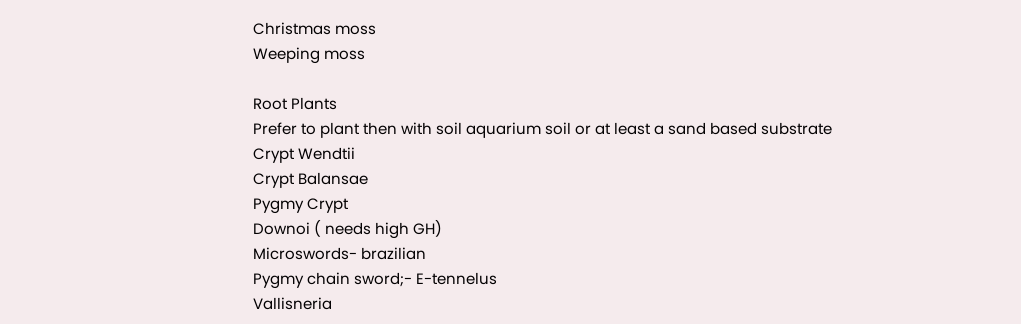Christmas moss
Weeping moss

Root Plants
Prefer to plant then with soil aquarium soil or at least a sand based substrate
Crypt Wendtii
Crypt Balansae
Pygmy Crypt
Downoi ( needs high GH)
Microswords- brazilian
Pygmy chain sword;- E-tennelus
Vallisneria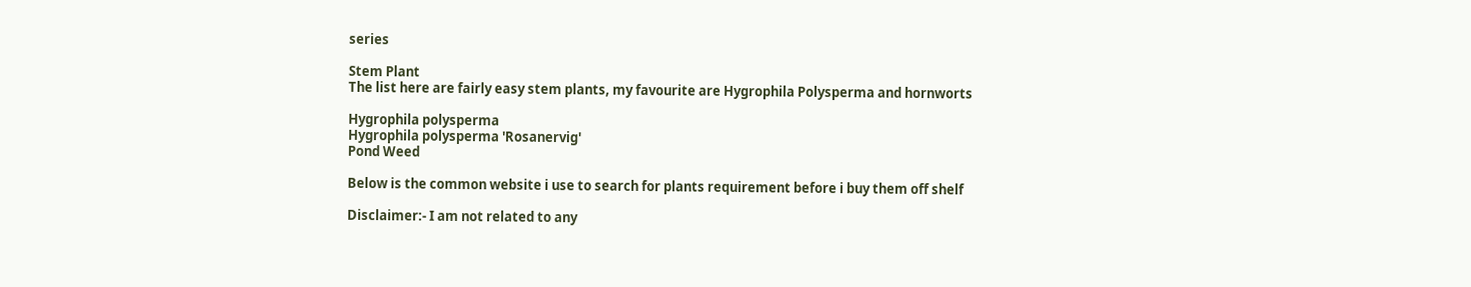series

Stem Plant
The list here are fairly easy stem plants, my favourite are Hygrophila Polysperma and hornworts

Hygrophila polysperma
Hygrophila polysperma 'Rosanervig'
Pond Weed

Below is the common website i use to search for plants requirement before i buy them off shelf

Disclaimer:- I am not related to any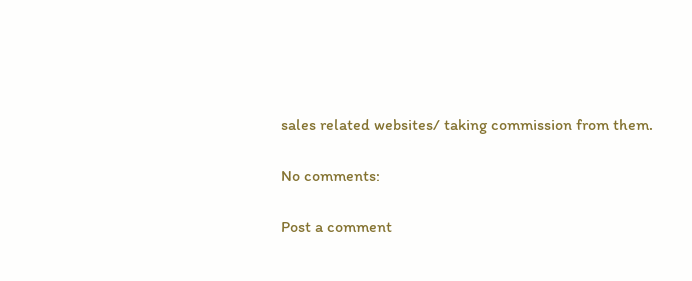sales related websites/ taking commission from them.

No comments:

Post a comment